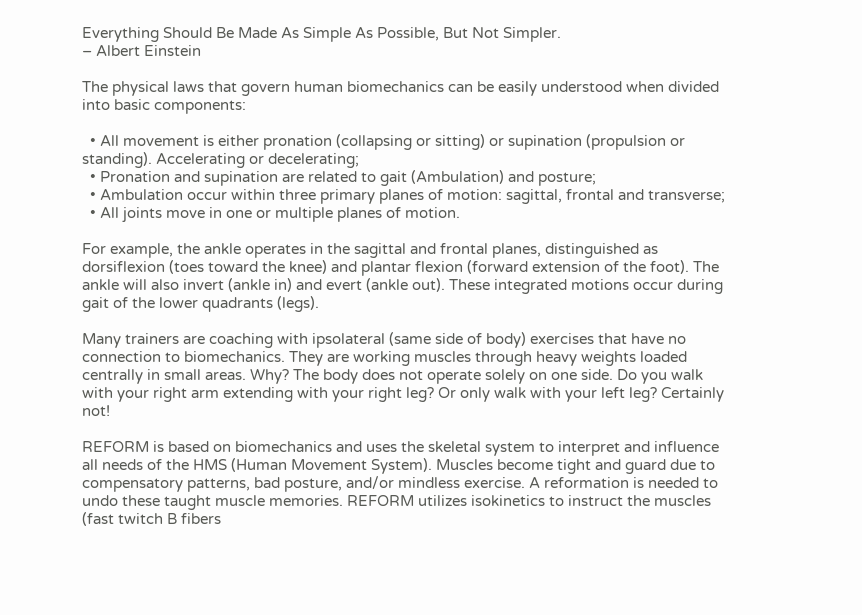Everything Should Be Made As Simple As Possible, But Not Simpler.
– Albert Einstein

The physical laws that govern human biomechanics can be easily understood when divided into basic components:

  • All movement is either pronation (collapsing or sitting) or supination (propulsion or standing). Accelerating or decelerating;
  • Pronation and supination are related to gait (Ambulation) and posture;
  • Ambulation occur within three primary planes of motion: sagittal, frontal and transverse;
  • All joints move in one or multiple planes of motion.

For example, the ankle operates in the sagittal and frontal planes, distinguished as dorsiflexion (toes toward the knee) and plantar flexion (forward extension of the foot). The ankle will also invert (ankle in) and evert (ankle out). These integrated motions occur during gait of the lower quadrants (legs).

Many trainers are coaching with ipsolateral (same side of body) exercises that have no connection to biomechanics. They are working muscles through heavy weights loaded centrally in small areas. Why? The body does not operate solely on one side. Do you walk with your right arm extending with your right leg? Or only walk with your left leg? Certainly not!

REFORM is based on biomechanics and uses the skeletal system to interpret and influence all needs of the HMS (Human Movement System). Muscles become tight and guard due to compensatory patterns, bad posture, and/or mindless exercise. A reformation is needed to undo these taught muscle memories. REFORM utilizes isokinetics to instruct the muscles (fast twitch B fibers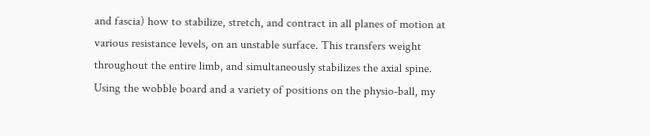and fascia) how to stabilize, stretch, and contract in all planes of motion at various resistance levels, on an unstable surface. This transfers weight throughout the entire limb, and simultaneously stabilizes the axial spine. Using the wobble board and a variety of positions on the physio-ball, my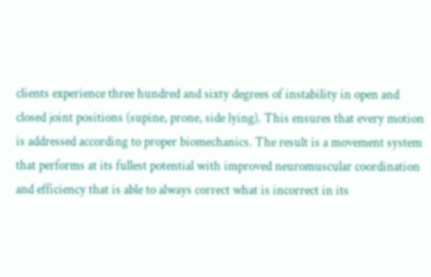clients experience three hundred and sixty degrees of instability in open and closed joint positions (supine, prone, side lying). This ensures that every motion is addressed according to proper biomechanics. The result is a movement system that performs at its fullest potential with improved neuromuscular coordination and efficiency that is able to always correct what is incorrect in its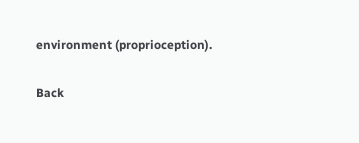environment (proprioception).

Back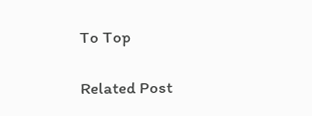To Top

Related Post